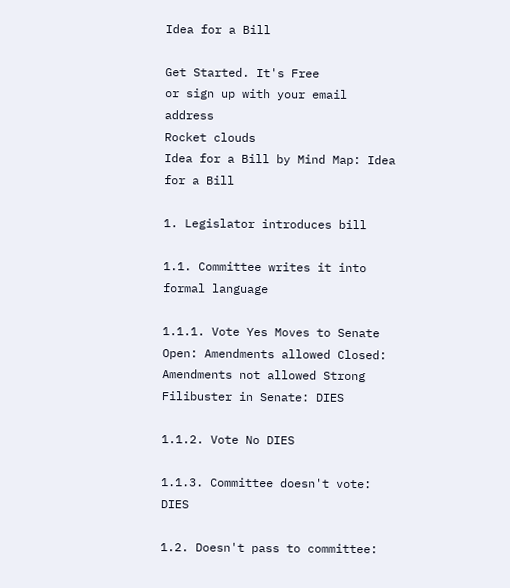Idea for a Bill

Get Started. It's Free
or sign up with your email address
Rocket clouds
Idea for a Bill by Mind Map: Idea for a Bill

1. Legislator introduces bill

1.1. Committee writes it into formal language

1.1.1. Vote Yes Moves to Senate Open: Amendments allowed Closed: Amendments not allowed Strong Filibuster in Senate: DIES

1.1.2. Vote No DIES

1.1.3. Committee doesn't vote: DIES

1.2. Doesn't pass to committee: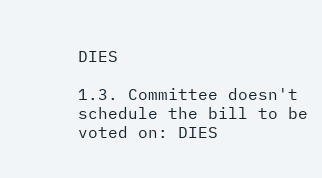DIES

1.3. Committee doesn't schedule the bill to be voted on: DIES